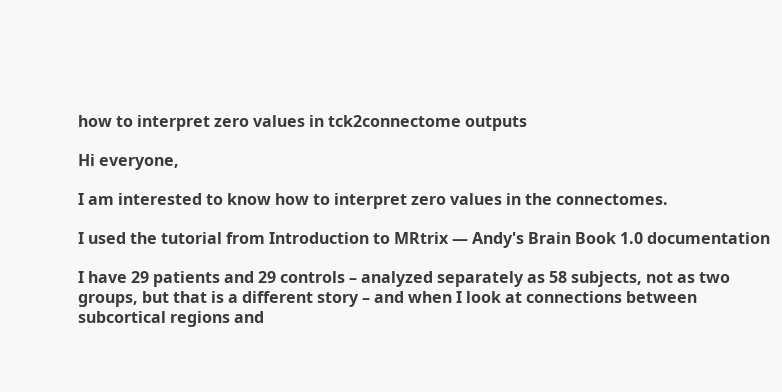how to interpret zero values in tck2connectome outputs

Hi everyone,

I am interested to know how to interpret zero values in the connectomes.

I used the tutorial from Introduction to MRtrix — Andy's Brain Book 1.0 documentation

I have 29 patients and 29 controls – analyzed separately as 58 subjects, not as two groups, but that is a different story – and when I look at connections between subcortical regions and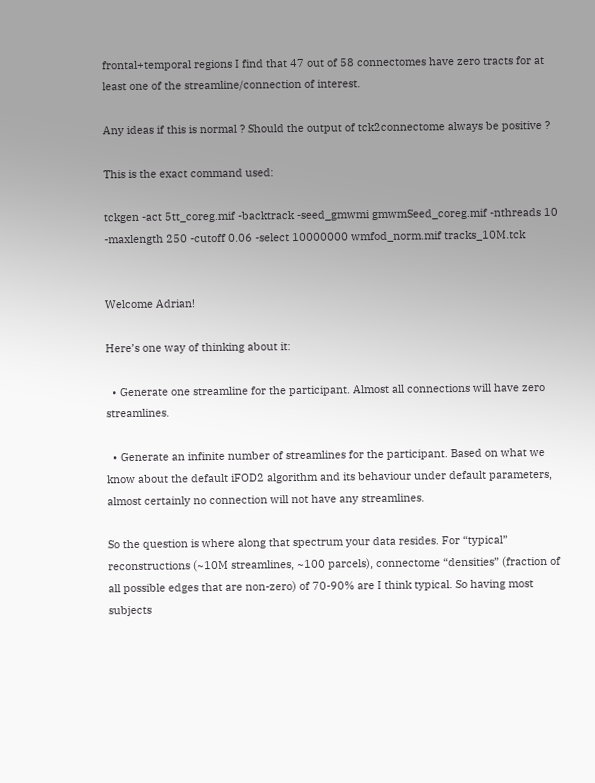frontal+temporal regions I find that 47 out of 58 connectomes have zero tracts for at least one of the streamline/connection of interest.

Any ideas if this is normal ? Should the output of tck2connectome always be positive ?

This is the exact command used:

tckgen -act 5tt_coreg.mif -backtrack -seed_gmwmi gmwmSeed_coreg.mif -nthreads 10 -maxlength 250 -cutoff 0.06 -select 10000000 wmfod_norm.mif tracks_10M.tck


Welcome Adrian!

Here’s one way of thinking about it:

  • Generate one streamline for the participant. Almost all connections will have zero streamlines.

  • Generate an infinite number of streamlines for the participant. Based on what we know about the default iFOD2 algorithm and its behaviour under default parameters, almost certainly no connection will not have any streamlines.

So the question is where along that spectrum your data resides. For “typical” reconstructions (~10M streamlines, ~100 parcels), connectome “densities” (fraction of all possible edges that are non-zero) of 70-90% are I think typical. So having most subjects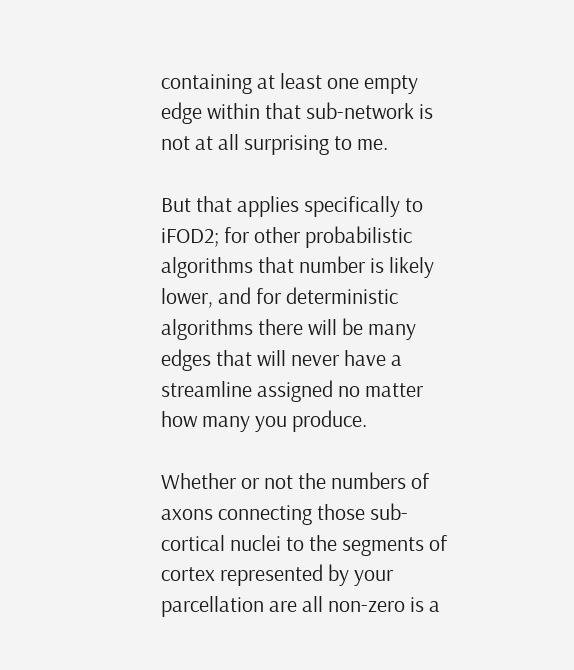containing at least one empty edge within that sub-network is not at all surprising to me.

But that applies specifically to iFOD2; for other probabilistic algorithms that number is likely lower, and for deterministic algorithms there will be many edges that will never have a streamline assigned no matter how many you produce.

Whether or not the numbers of axons connecting those sub-cortical nuclei to the segments of cortex represented by your parcellation are all non-zero is a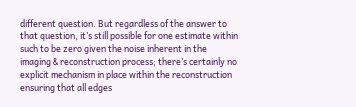different question. But regardless of the answer to that question, it’s still possible for one estimate within such to be zero given the noise inherent in the imaging & reconstruction process; there’s certainly no explicit mechanism in place within the reconstruction ensuring that all edges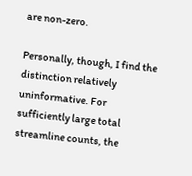are non-zero.

Personally, though, I find the distinction relatively uninformative. For sufficiently large total streamline counts, the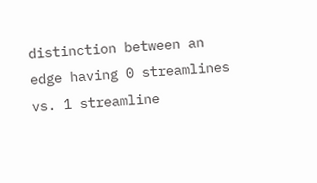distinction between an edge having 0 streamlines vs. 1 streamline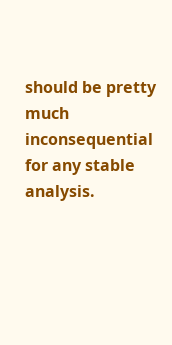should be pretty much inconsequential for any stable analysis.